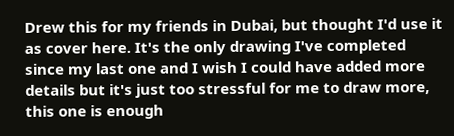Drew this for my friends in Dubai, but thought I'd use it as cover here. It's the only drawing I've completed since my last one and I wish I could have added more details but it's just too stressful for me to draw more, this one is enough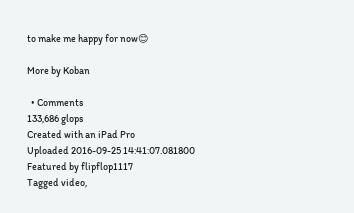to make me happy for now😊

More by Koban

  • Comments
133,686 glops
Created with an iPad Pro
Uploaded 2016-09-25 14:41:07.081800
Featured by flipflop1117
Tagged video,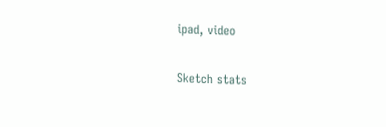ipad, video

Sketch stats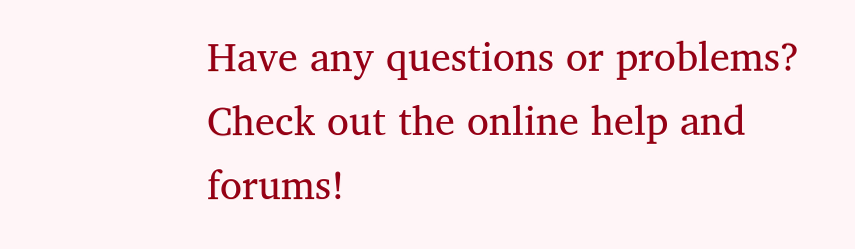Have any questions or problems? Check out the online help and forums!